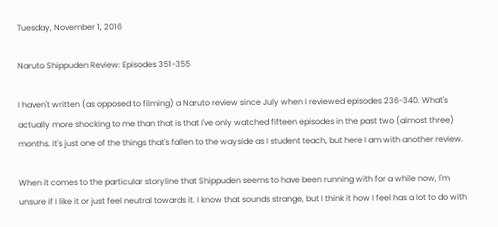Tuesday, November 1, 2016

Naruto Shippuden Review: Episodes 351-355

I haven't written (as opposed to filming) a Naruto review since July when I reviewed episodes 236-340. What's actually more shocking to me than that is that I've only watched fifteen episodes in the past two (almost three) months. It's just one of the things that's fallen to the wayside as I student teach, but here I am with another review.

When it comes to the particular storyline that Shippuden seems to have been running with for a while now, I'm unsure if I like it or just feel neutral towards it. I know that sounds strange, but I think it how I feel has a lot to do with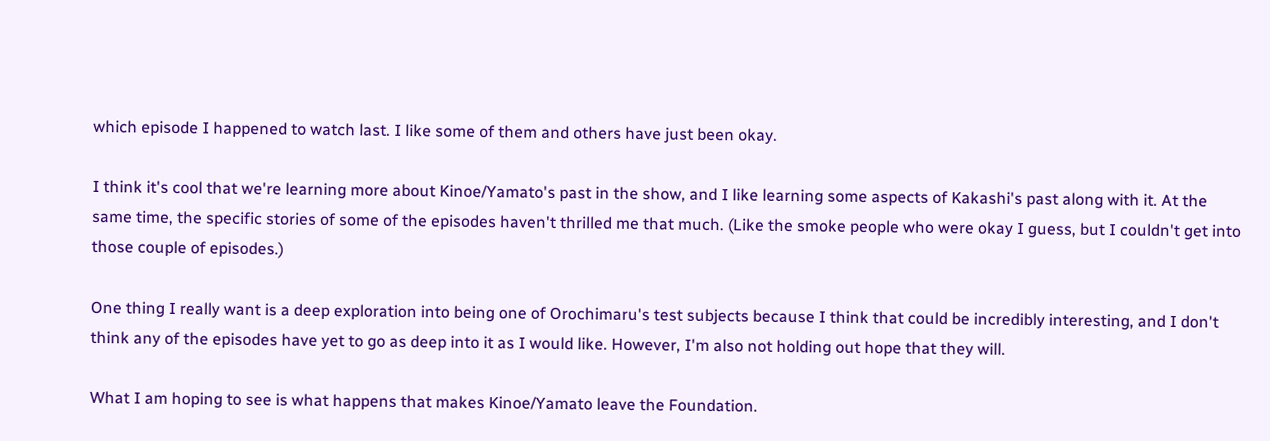which episode I happened to watch last. I like some of them and others have just been okay.

I think it's cool that we're learning more about Kinoe/Yamato's past in the show, and I like learning some aspects of Kakashi's past along with it. At the same time, the specific stories of some of the episodes haven't thrilled me that much. (Like the smoke people who were okay I guess, but I couldn't get into those couple of episodes.)

One thing I really want is a deep exploration into being one of Orochimaru's test subjects because I think that could be incredibly interesting, and I don't think any of the episodes have yet to go as deep into it as I would like. However, I'm also not holding out hope that they will.

What I am hoping to see is what happens that makes Kinoe/Yamato leave the Foundation.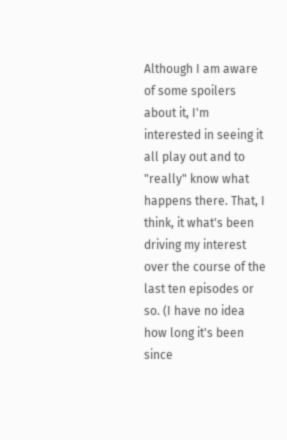Although I am aware of some spoilers about it, I'm interested in seeing it all play out and to "really" know what happens there. That, I think, it what's been driving my interest over the course of the last ten episodes or so. (I have no idea how long it's been since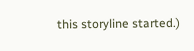this storyline started.)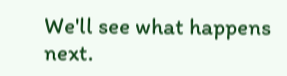We'll see what happens next.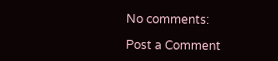No comments:

Post a Comment